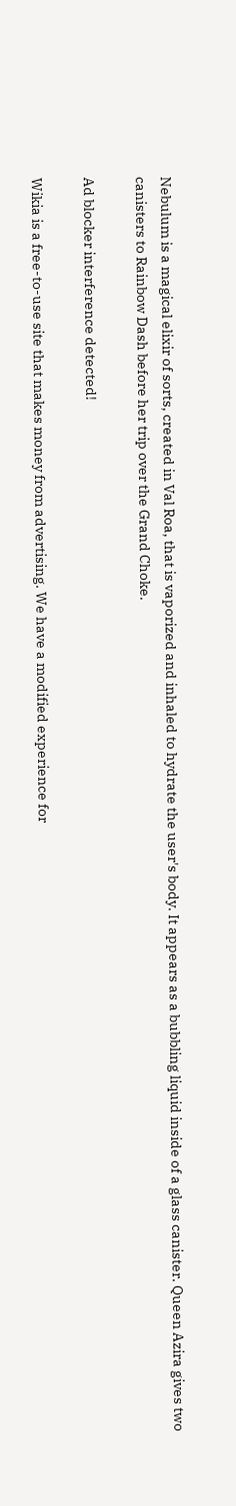Nebulum is a magical elixir of sorts, created in Val Roa, that is vaporized and inhaled to hydrate the user's body. It appears as a bubbling liquid inside of a glass canister. Queen Azira gives two canisters to Rainbow Dash before her trip over the Grand Choke.

Ad blocker interference detected!

Wikia is a free-to-use site that makes money from advertising. We have a modified experience for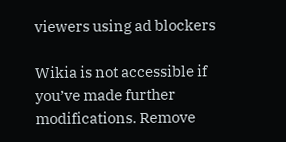viewers using ad blockers

Wikia is not accessible if you’ve made further modifications. Remove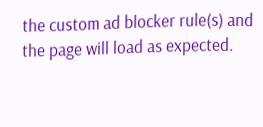the custom ad blocker rule(s) and the page will load as expected.